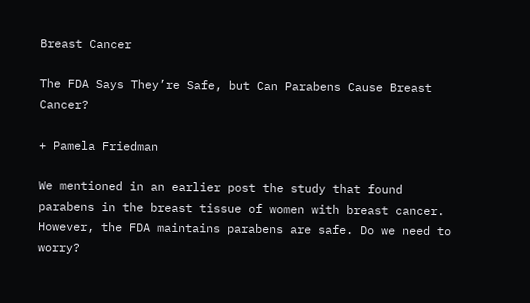Breast Cancer

The FDA Says They’re Safe, but Can Parabens Cause Breast Cancer?

+ Pamela Friedman

We mentioned in an earlier post the study that found parabens in the breast tissue of women with breast cancer. However, the FDA maintains parabens are safe. Do we need to worry?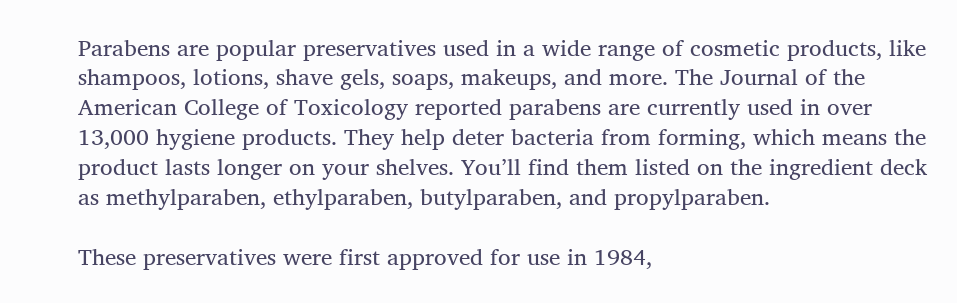Parabens are popular preservatives used in a wide range of cosmetic products, like shampoos, lotions, shave gels, soaps, makeups, and more. The Journal of the American College of Toxicology reported parabens are currently used in over 13,000 hygiene products. They help deter bacteria from forming, which means the product lasts longer on your shelves. You’ll find them listed on the ingredient deck as methylparaben, ethylparaben, butylparaben, and propylparaben.

These preservatives were first approved for use in 1984,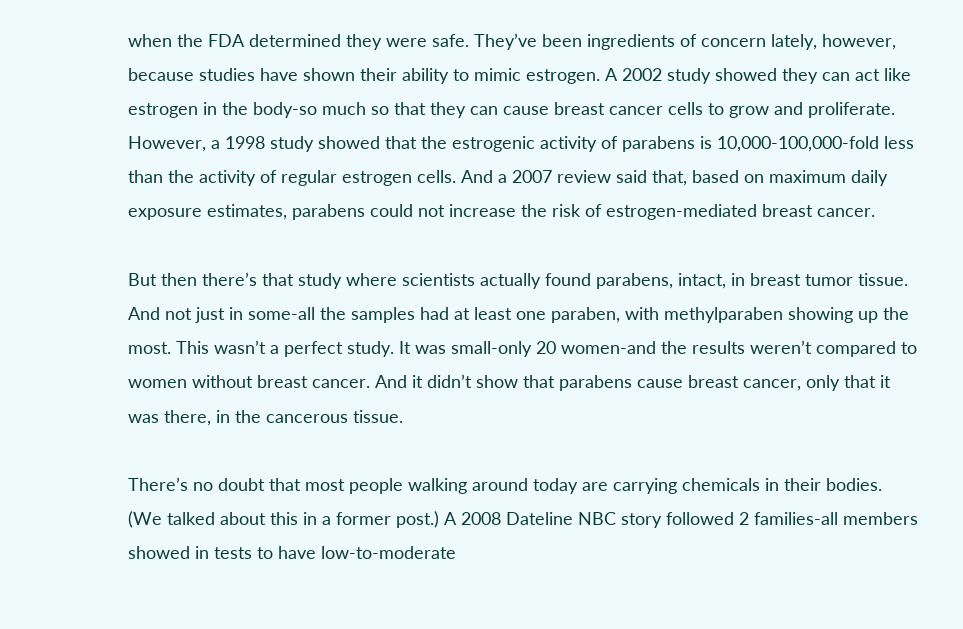when the FDA determined they were safe. They’ve been ingredients of concern lately, however, because studies have shown their ability to mimic estrogen. A 2002 study showed they can act like estrogen in the body-so much so that they can cause breast cancer cells to grow and proliferate. However, a 1998 study showed that the estrogenic activity of parabens is 10,000-100,000-fold less than the activity of regular estrogen cells. And a 2007 review said that, based on maximum daily exposure estimates, parabens could not increase the risk of estrogen-mediated breast cancer.

But then there’s that study where scientists actually found parabens, intact, in breast tumor tissue. And not just in some-all the samples had at least one paraben, with methylparaben showing up the most. This wasn’t a perfect study. It was small-only 20 women-and the results weren’t compared to women without breast cancer. And it didn’t show that parabens cause breast cancer, only that it was there, in the cancerous tissue.

There’s no doubt that most people walking around today are carrying chemicals in their bodies. (We talked about this in a former post.) A 2008 Dateline NBC story followed 2 families-all members showed in tests to have low-to-moderate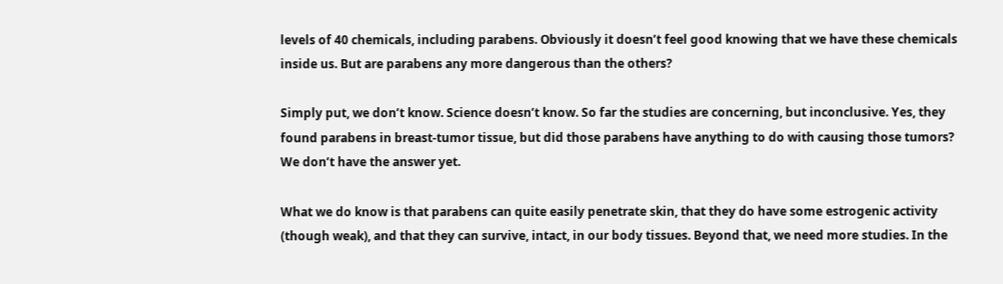levels of 40 chemicals, including parabens. Obviously it doesn’t feel good knowing that we have these chemicals inside us. But are parabens any more dangerous than the others?

Simply put, we don’t know. Science doesn’t know. So far the studies are concerning, but inconclusive. Yes, they found parabens in breast-tumor tissue, but did those parabens have anything to do with causing those tumors? We don’t have the answer yet.

What we do know is that parabens can quite easily penetrate skin, that they do have some estrogenic activity (though weak), and that they can survive, intact, in our body tissues. Beyond that, we need more studies. In the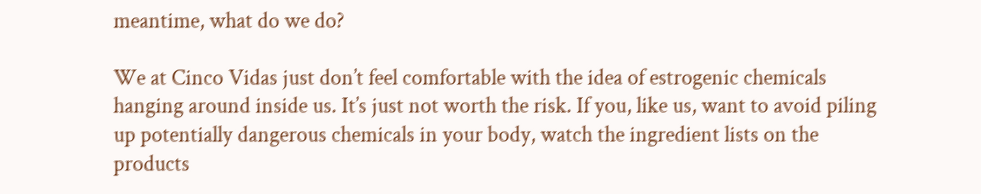meantime, what do we do?

We at Cinco Vidas just don’t feel comfortable with the idea of estrogenic chemicals hanging around inside us. It’s just not worth the risk. If you, like us, want to avoid piling up potentially dangerous chemicals in your body, watch the ingredient lists on the products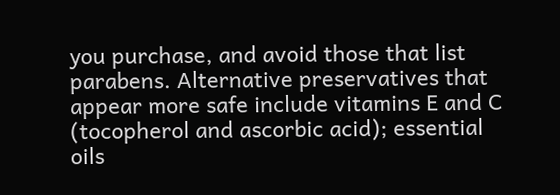you purchase, and avoid those that list parabens. Alternative preservatives that appear more safe include vitamins E and C (tocopherol and ascorbic acid); essential oils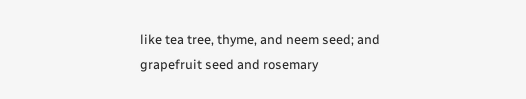like tea tree, thyme, and neem seed; and grapefruit seed and rosemary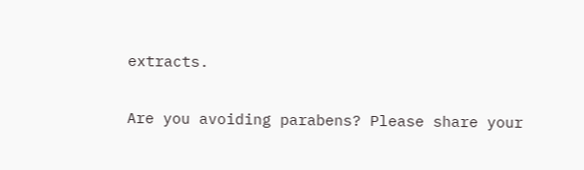extracts.

Are you avoiding parabens? Please share your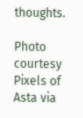thoughts.

Photo courtesy Pixels of Asta via